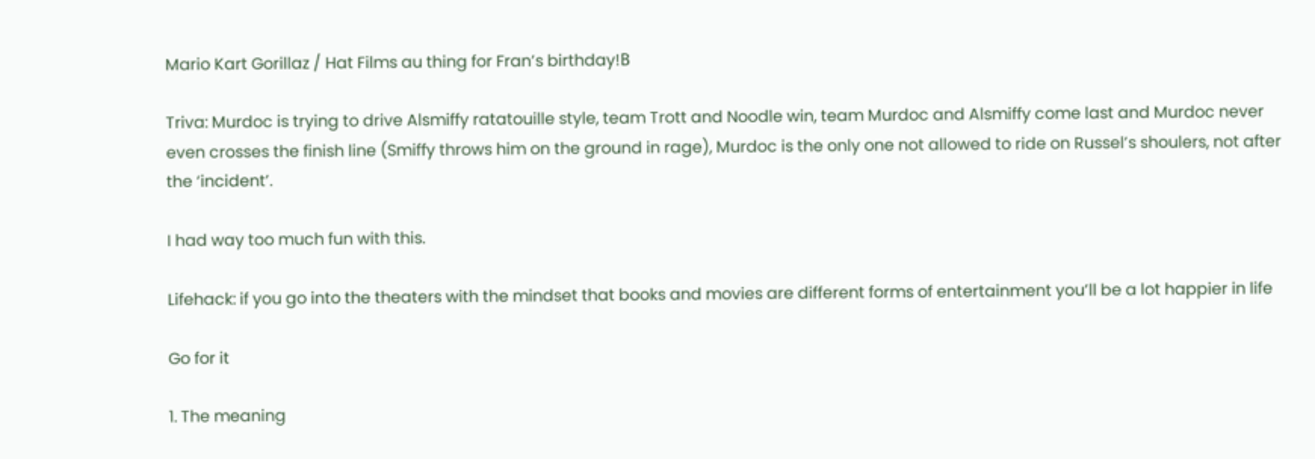Mario Kart Gorillaz / Hat Films au thing for Fran’s birthday!Β

Triva: Murdoc is trying to drive Alsmiffy ratatouille style, team Trott and Noodle win, team Murdoc and Alsmiffy come last and Murdoc never even crosses the finish line (Smiffy throws him on the ground in rage), Murdoc is the only one not allowed to ride on Russel’s shoulers, not after the ‘incident’.

I had way too much fun with this.

Lifehack: if you go into the theaters with the mindset that books and movies are different forms of entertainment you’ll be a lot happier in life

Go for it

1. The meaning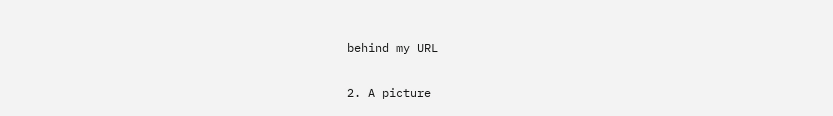behind my URL

2. A picture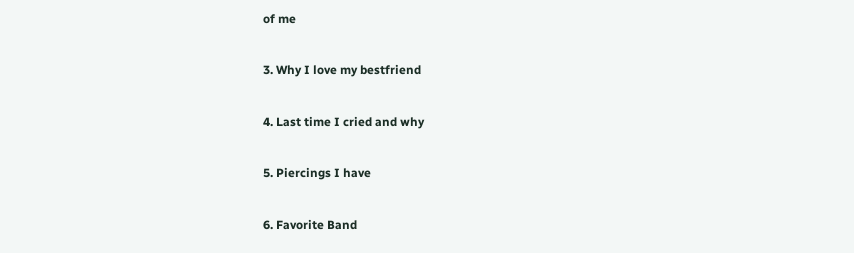of me

3. Why I love my bestfriend

4. Last time I cried and why

5. Piercings I have

6. Favorite Band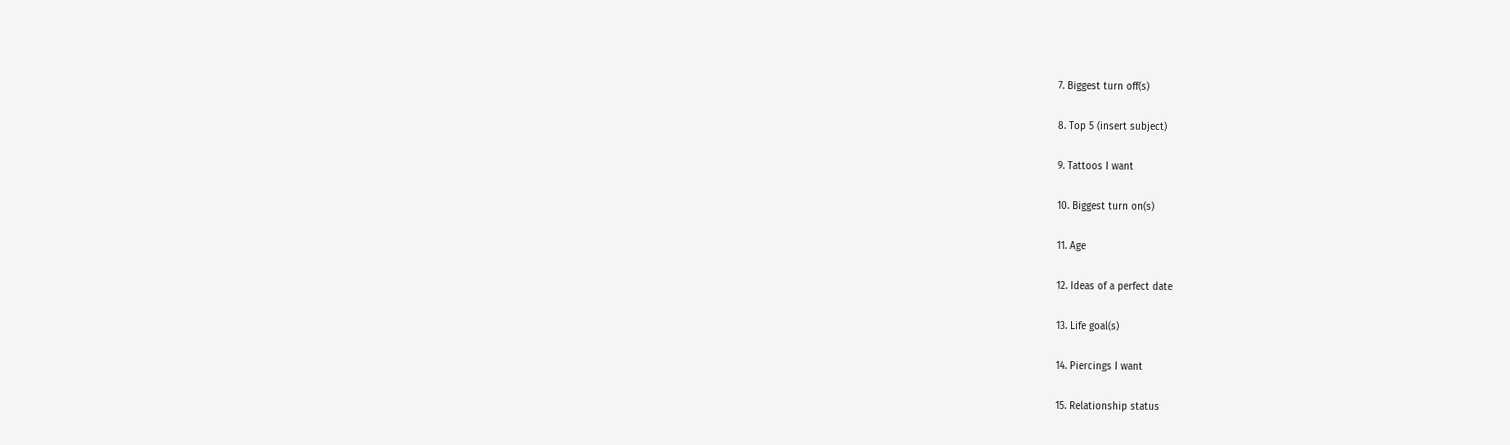7. Biggest turn off(s)

8. Top 5 (insert subject)

9. Tattoos I want

10. Biggest turn on(s)

11. Age

12. Ideas of a perfect date

13. Life goal(s)

14. Piercings I want

15. Relationship status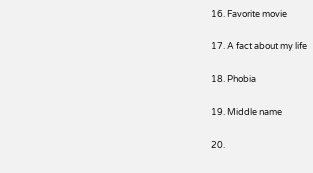16. Favorite movie

17. A fact about my life

18. Phobia

19. Middle name

20.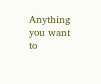Anything you want to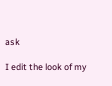ask

I edit the look of my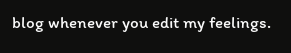blog whenever you edit my feelings.